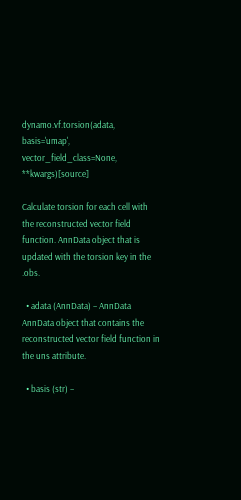dynamo.vf.torsion(adata, basis='umap', vector_field_class=None, **kwargs)[source]

Calculate torsion for each cell with the reconstructed vector field function. AnnData object that is updated with the torsion key in the .obs.

  • adata (AnnData) – AnnData AnnData object that contains the reconstructed vector field function in the uns attribute.

  • basis (str) –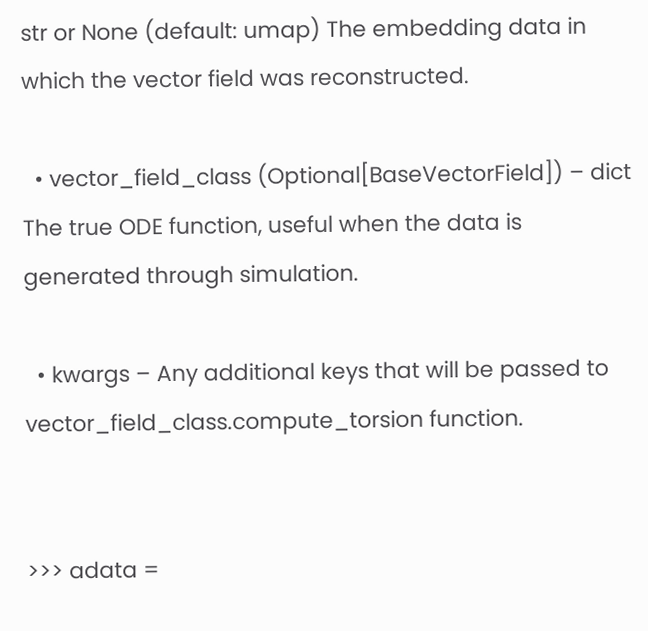str or None (default: umap) The embedding data in which the vector field was reconstructed.

  • vector_field_class (Optional[BaseVectorField]) – dict The true ODE function, useful when the data is generated through simulation.

  • kwargs – Any additional keys that will be passed to vector_field_class.compute_torsion function.


>>> adata =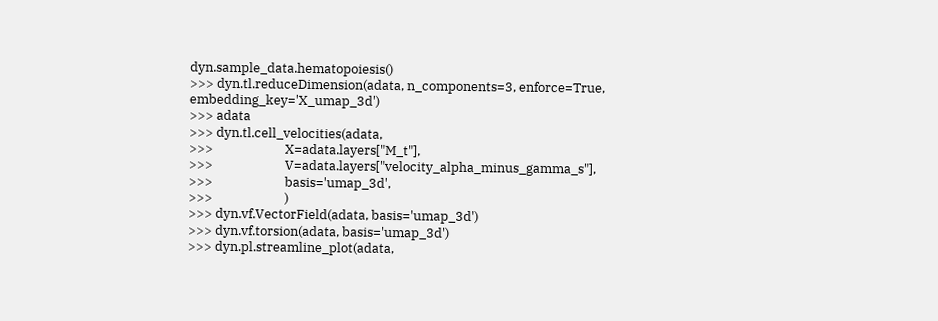dyn.sample_data.hematopoiesis()
>>> dyn.tl.reduceDimension(adata, n_components=3, enforce=True, embedding_key='X_umap_3d')
>>> adata
>>> dyn.tl.cell_velocities(adata,
>>>                        X=adata.layers["M_t"],
>>>                        V=adata.layers["velocity_alpha_minus_gamma_s"],
>>>                        basis='umap_3d',
>>>                        )
>>> dyn.vf.VectorField(adata, basis='umap_3d')
>>> dyn.vf.torsion(adata, basis='umap_3d')
>>> dyn.pl.streamline_plot(adata,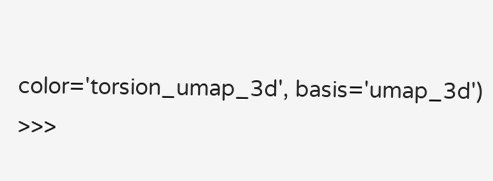color='torsion_umap_3d', basis='umap_3d')
>>>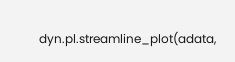dyn.pl.streamline_plot(adata,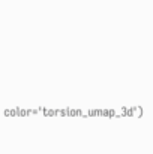color='torsion_umap_3d')